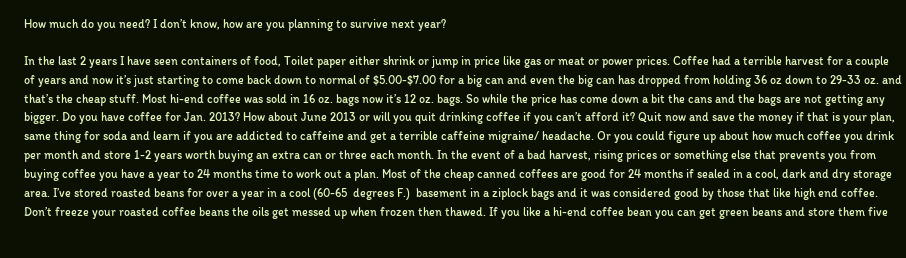How much do you need? I don’t know, how are you planning to survive next year?

In the last 2 years I have seen containers of food, Toilet paper either shrink or jump in price like gas or meat or power prices. Coffee had a terrible harvest for a couple of years and now it’s just starting to come back down to normal of $5.00-$7.00 for a big can and even the big can has dropped from holding 36 oz down to 29-33 oz. and that’s the cheap stuff. Most hi-end coffee was sold in 16 oz. bags now it’s 12 oz. bags. So while the price has come down a bit the cans and the bags are not getting any bigger. Do you have coffee for Jan. 2013? How about June 2013 or will you quit drinking coffee if you can’t afford it? Quit now and save the money if that is your plan, same thing for soda and learn if you are addicted to caffeine and get a terrible caffeine migraine/ headache. Or you could figure up about how much coffee you drink per month and store 1-2 years worth buying an extra can or three each month. In the event of a bad harvest, rising prices or something else that prevents you from buying coffee you have a year to 24 months time to work out a plan. Most of the cheap canned coffees are good for 24 months if sealed in a cool, dark and dry storage area. I’ve stored roasted beans for over a year in a cool (60-65  degrees F.)  basement in a ziplock bags and it was considered good by those that like high end coffee.  Don’t freeze your roasted coffee beans the oils get messed up when frozen then thawed. If you like a hi-end coffee bean you can get green beans and store them five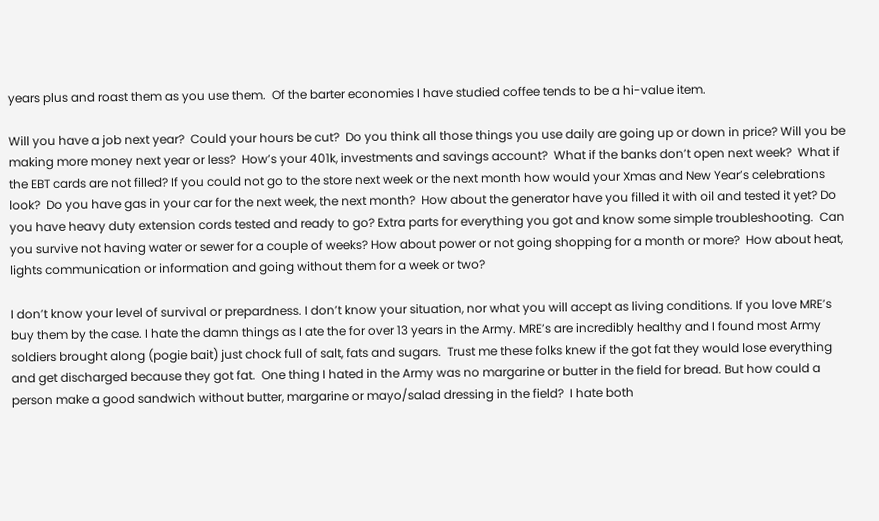years plus and roast them as you use them.  Of the barter economies I have studied coffee tends to be a hi-value item.

Will you have a job next year?  Could your hours be cut?  Do you think all those things you use daily are going up or down in price? Will you be making more money next year or less?  How’s your 401k, investments and savings account?  What if the banks don’t open next week?  What if the EBT cards are not filled? If you could not go to the store next week or the next month how would your Xmas and New Year’s celebrations look?  Do you have gas in your car for the next week, the next month?  How about the generator have you filled it with oil and tested it yet? Do you have heavy duty extension cords tested and ready to go? Extra parts for everything you got and know some simple troubleshooting.  Can you survive not having water or sewer for a couple of weeks? How about power or not going shopping for a month or more?  How about heat, lights communication or information and going without them for a week or two?

I don’t know your level of survival or prepardness. I don’t know your situation, nor what you will accept as living conditions. If you love MRE’s buy them by the case. I hate the damn things as I ate the for over 13 years in the Army. MRE’s are incredibly healthy and I found most Army soldiers brought along (pogie bait) just chock full of salt, fats and sugars.  Trust me these folks knew if the got fat they would lose everything and get discharged because they got fat.  One thing I hated in the Army was no margarine or butter in the field for bread. But how could a person make a good sandwich without butter, margarine or mayo/salad dressing in the field?  I hate both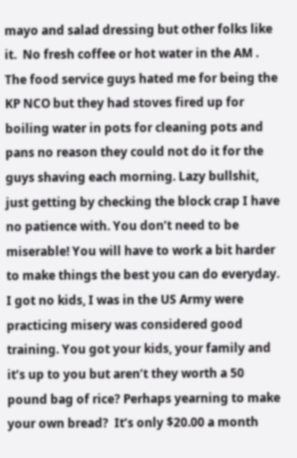mayo and salad dressing but other folks like it.  No fresh coffee or hot water in the AM . The food service guys hated me for being the KP NCO but they had stoves fired up for boiling water in pots for cleaning pots and pans no reason they could not do it for the guys shaving each morning. Lazy bullshit, just getting by checking the block crap I have no patience with. You don’t need to be miserable! You will have to work a bit harder to make things the best you can do everyday. I got no kids, I was in the US Army were practicing misery was considered good training. You got your kids, your family and it’s up to you but aren’t they worth a 50 pound bag of rice? Perhaps yearning to make your own bread?  It’s only $20.00 a month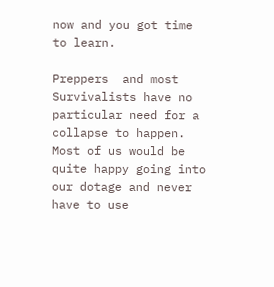now and you got time to learn.

Preppers  and most Survivalists have no particular need for a collapse to happen. Most of us would be quite happy going into our dotage and never have to use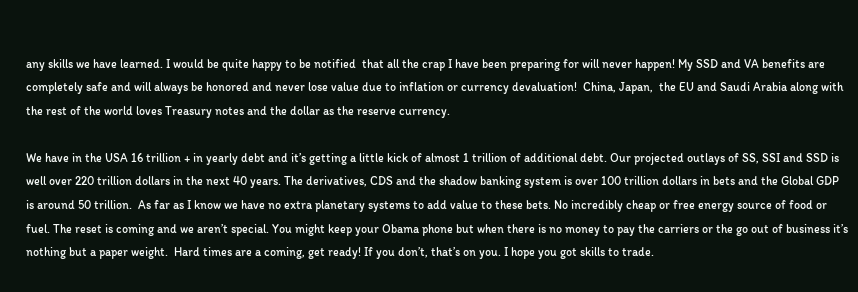any skills we have learned. I would be quite happy to be notified  that all the crap I have been preparing for will never happen! My SSD and VA benefits are completely safe and will always be honored and never lose value due to inflation or currency devaluation!  China, Japan,  the EU and Saudi Arabia along with the rest of the world loves Treasury notes and the dollar as the reserve currency.

We have in the USA 16 trillion + in yearly debt and it’s getting a little kick of almost 1 trillion of additional debt. Our projected outlays of SS, SSI and SSD is well over 220 trillion dollars in the next 40 years. The derivatives, CDS and the shadow banking system is over 100 trillion dollars in bets and the Global GDP is around 50 trillion.  As far as I know we have no extra planetary systems to add value to these bets. No incredibly cheap or free energy source of food or fuel. The reset is coming and we aren’t special. You might keep your Obama phone but when there is no money to pay the carriers or the go out of business it’s nothing but a paper weight.  Hard times are a coming, get ready! If you don’t, that’s on you. I hope you got skills to trade.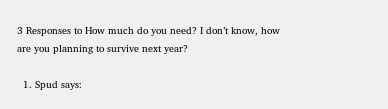3 Responses to How much do you need? I don’t know, how are you planning to survive next year?

  1. Spud says: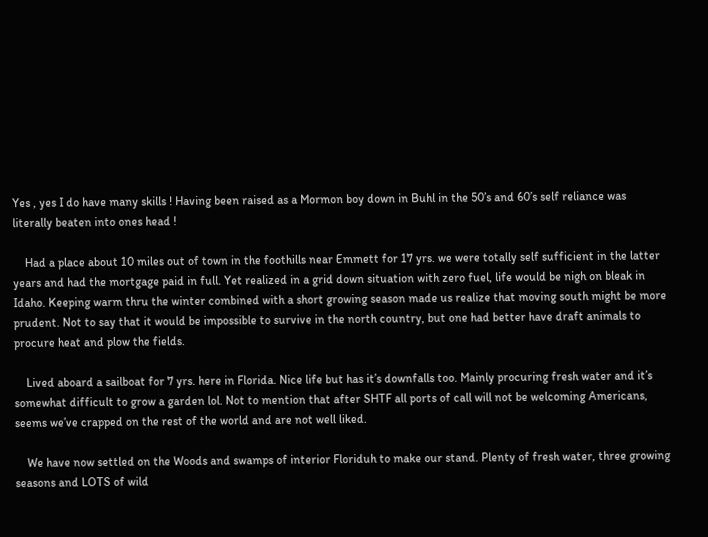Yes , yes I do have many skills ! Having been raised as a Mormon boy down in Buhl in the 50’s and 60’s self reliance was literally beaten into ones head !

    Had a place about 10 miles out of town in the foothills near Emmett for 17 yrs. we were totally self sufficient in the latter years and had the mortgage paid in full. Yet realized in a grid down situation with zero fuel, life would be nigh on bleak in Idaho. Keeping warm thru the winter combined with a short growing season made us realize that moving south might be more prudent. Not to say that it would be impossible to survive in the north country, but one had better have draft animals to procure heat and plow the fields.

    Lived aboard a sailboat for 7 yrs. here in Florida. Nice life but has it’s downfalls too. Mainly procuring fresh water and it’s somewhat difficult to grow a garden lol. Not to mention that after SHTF all ports of call will not be welcoming Americans, seems we’ve crapped on the rest of the world and are not well liked.

    We have now settled on the Woods and swamps of interior Floriduh to make our stand. Plenty of fresh water, three growing seasons and LOTS of wild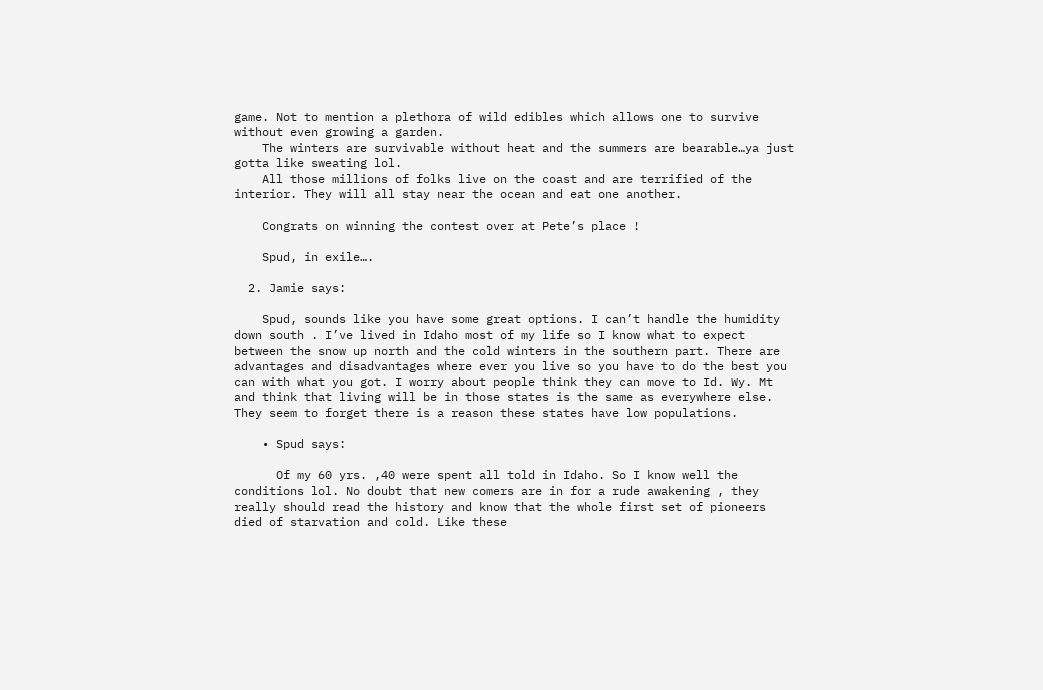game. Not to mention a plethora of wild edibles which allows one to survive without even growing a garden.
    The winters are survivable without heat and the summers are bearable…ya just gotta like sweating lol.
    All those millions of folks live on the coast and are terrified of the interior. They will all stay near the ocean and eat one another.

    Congrats on winning the contest over at Pete’s place !

    Spud, in exile….

  2. Jamie says:

    Spud, sounds like you have some great options. I can’t handle the humidity down south . I’ve lived in Idaho most of my life so I know what to expect between the snow up north and the cold winters in the southern part. There are advantages and disadvantages where ever you live so you have to do the best you can with what you got. I worry about people think they can move to Id. Wy. Mt and think that living will be in those states is the same as everywhere else. They seem to forget there is a reason these states have low populations.

    • Spud says:

      Of my 60 yrs. ,40 were spent all told in Idaho. So I know well the conditions lol. No doubt that new comers are in for a rude awakening , they really should read the history and know that the whole first set of pioneers died of starvation and cold. Like these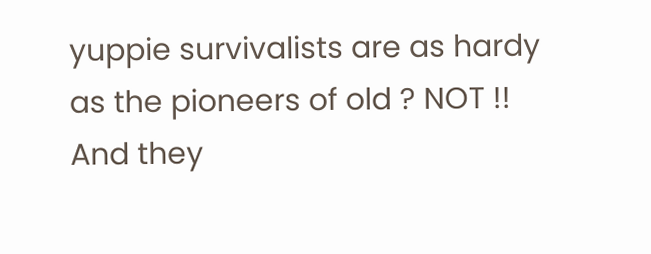yuppie survivalists are as hardy as the pioneers of old ? NOT !! And they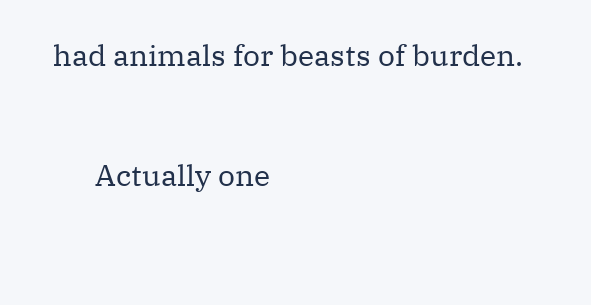had animals for beasts of burden.

      Actually one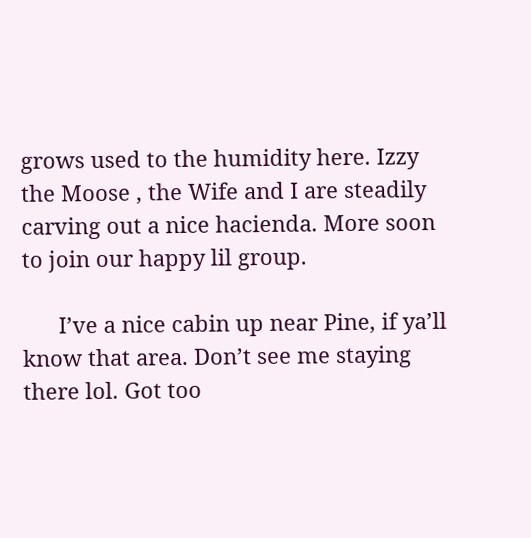grows used to the humidity here. Izzy the Moose , the Wife and I are steadily carving out a nice hacienda. More soon to join our happy lil group.

      I’ve a nice cabin up near Pine, if ya’ll know that area. Don’t see me staying there lol. Got too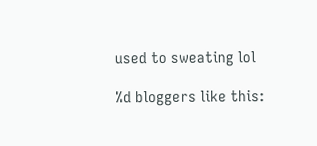used to sweating lol

%d bloggers like this: